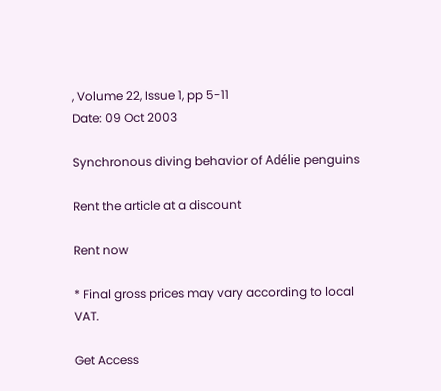, Volume 22, Issue 1, pp 5-11
Date: 09 Oct 2003

Synchronous diving behavior of Adélie penguins

Rent the article at a discount

Rent now

* Final gross prices may vary according to local VAT.

Get Access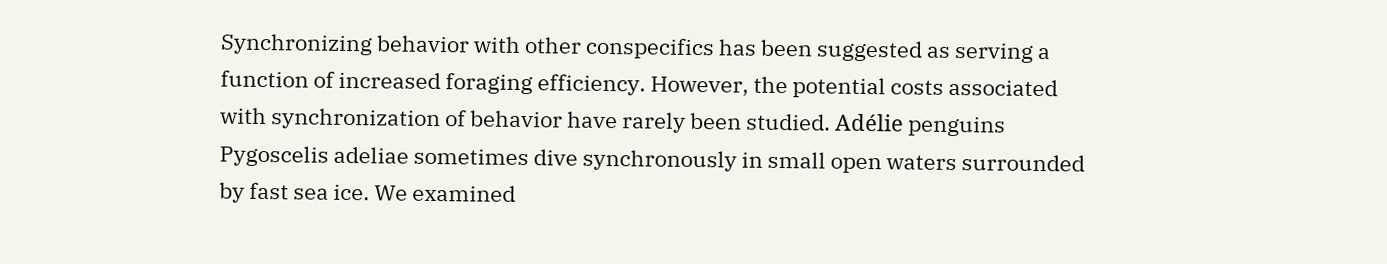Synchronizing behavior with other conspecifics has been suggested as serving a function of increased foraging efficiency. However, the potential costs associated with synchronization of behavior have rarely been studied. Adélie penguins Pygoscelis adeliae sometimes dive synchronously in small open waters surrounded by fast sea ice. We examined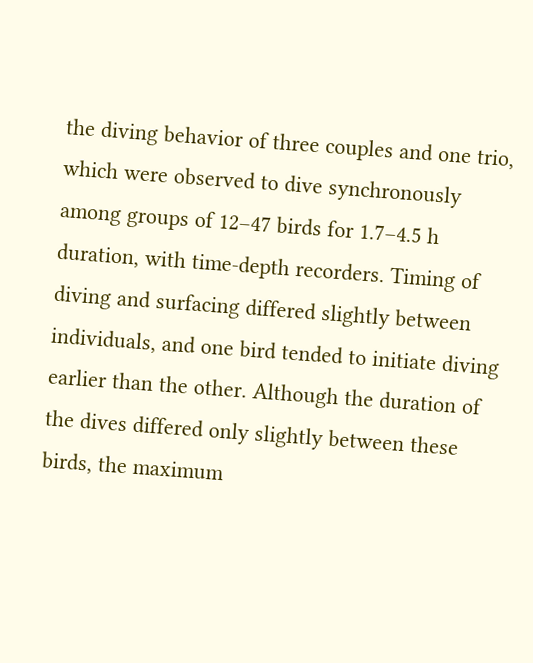the diving behavior of three couples and one trio, which were observed to dive synchronously among groups of 12–47 birds for 1.7–4.5 h duration, with time-depth recorders. Timing of diving and surfacing differed slightly between individuals, and one bird tended to initiate diving earlier than the other. Although the duration of the dives differed only slightly between these birds, the maximum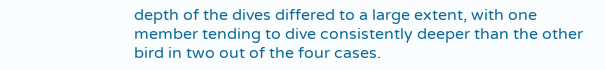depth of the dives differed to a large extent, with one member tending to dive consistently deeper than the other bird in two out of the four cases.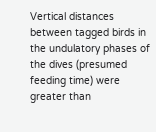Vertical distances between tagged birds in the undulatory phases of the dives (presumed feeding time) were greater than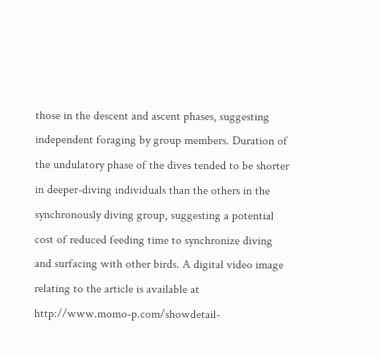those in the descent and ascent phases, suggesting independent foraging by group members. Duration of the undulatory phase of the dives tended to be shorter in deeper-diving individuals than the others in the synchronously diving group, suggesting a potential cost of reduced feeding time to synchronize diving and surfacing with other birds. A digital video image relating to the article is available at http://www.momo-p.com/showdetail-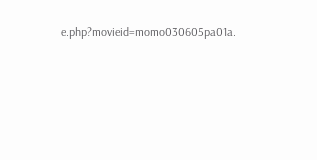e.php?movieid=momo030605pa01a.